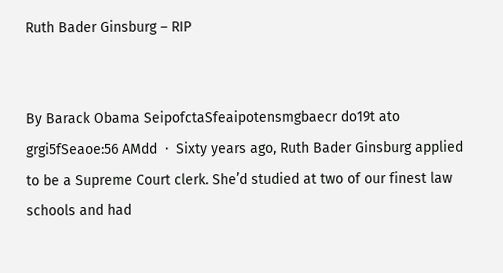Ruth Bader Ginsburg – RIP


By Barack Obama SeipofctaSfeaipotensmgbaecr do19t ato grgi5fSeaoe:56 AMdd  ·  Sixty years ago, Ruth Bader Ginsburg applied to be a Supreme Court clerk. She’d studied at two of our finest law schools and had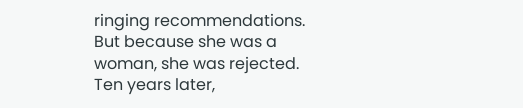ringing recommendations. But because she was a woman, she was rejected. Ten years later,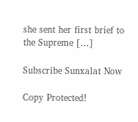she sent her first brief to the Supreme […]

Subscribe Sunxalat Now

Copy Protected!